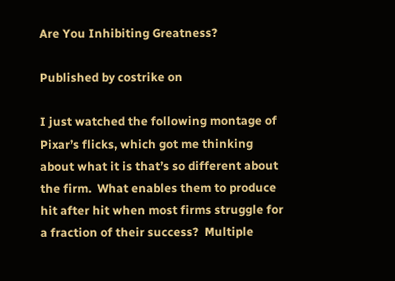Are You Inhibiting Greatness?

Published by costrike on

I just watched the following montage of Pixar’s flicks, which got me thinking about what it is that’s so different about the firm.  What enables them to produce hit after hit when most firms struggle for a fraction of their success?  Multiple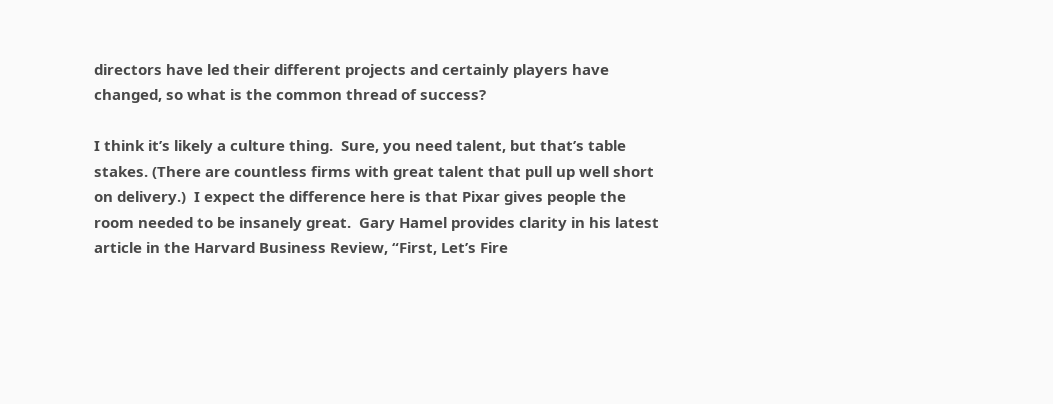directors have led their different projects and certainly players have changed, so what is the common thread of success?

I think it’s likely a culture thing.  Sure, you need talent, but that’s table stakes. (There are countless firms with great talent that pull up well short on delivery.)  I expect the difference here is that Pixar gives people the room needed to be insanely great.  Gary Hamel provides clarity in his latest article in the Harvard Business Review, “First, Let’s Fire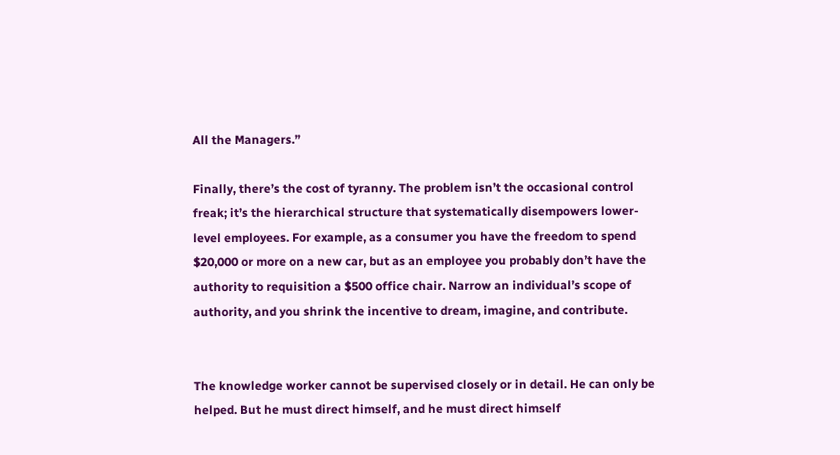All the Managers.”

Finally, there’s the cost of tyranny. The problem isn’t the occasional control freak; it’s the hierarchical structure that systematically disempowers lower-level employees. For example, as a consumer you have the freedom to spend $20,000 or more on a new car, but as an employee you probably don’t have the authority to requisition a $500 office chair. Narrow an individual’s scope of authority, and you shrink the incentive to dream, imagine, and contribute.


The knowledge worker cannot be supervised closely or in detail. He can only be helped. But he must direct himself, and he must direct himself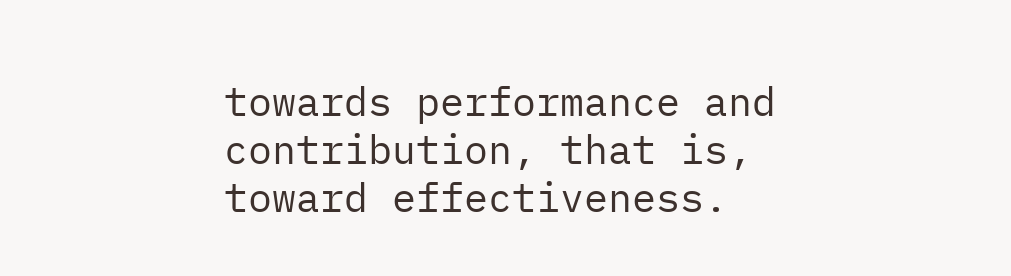towards performance and contribution, that is, toward effectiveness.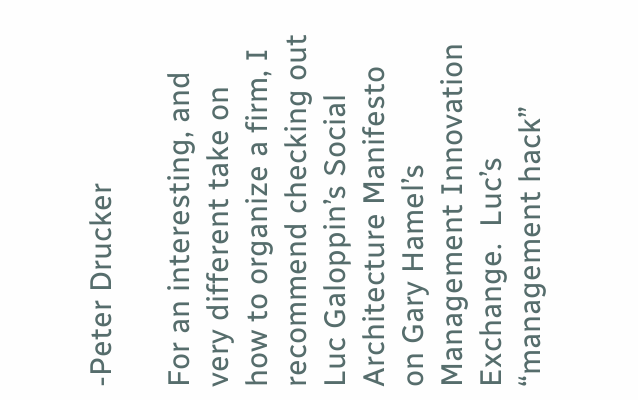-Peter Drucker

For an interesting, and very different take on how to organize a firm, I recommend checking out Luc Galoppin’s Social Architecture Manifesto on Gary Hamel’s Management Innovation Exchange.  Luc’s “management hack”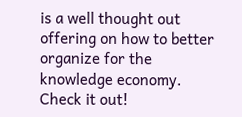is a well thought out offering on how to better organize for the knowledge economy.  Check it out!